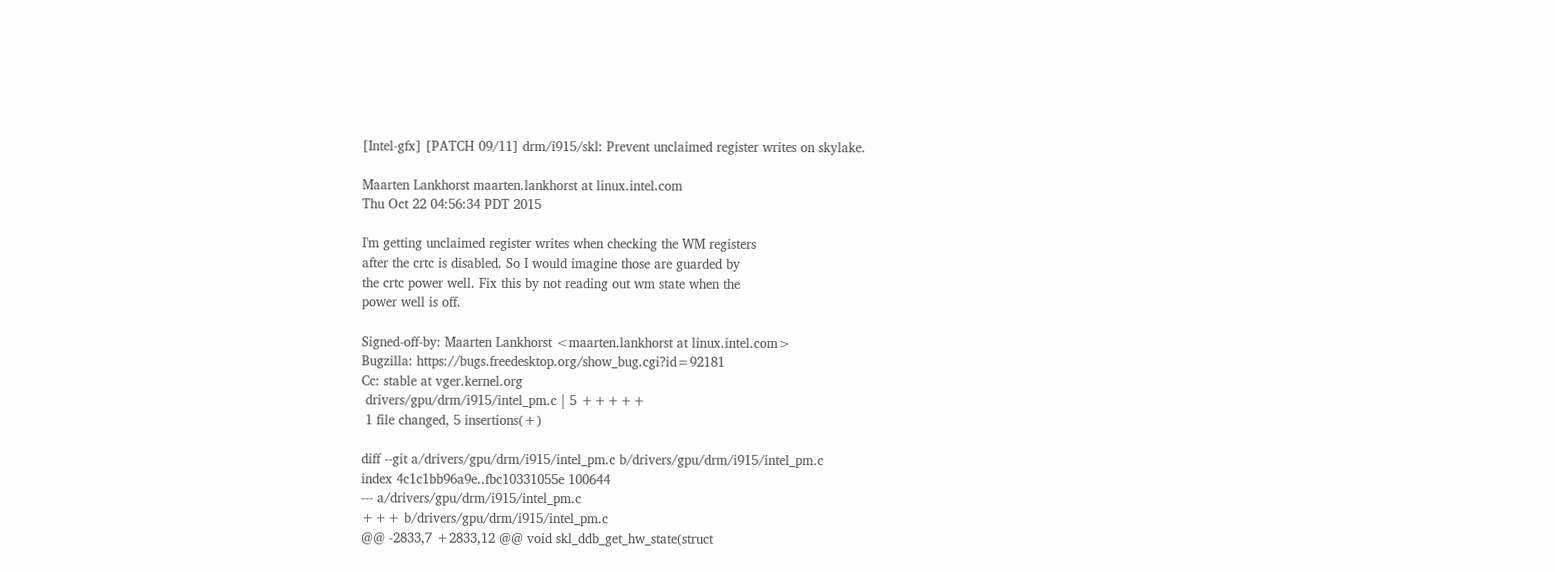[Intel-gfx] [PATCH 09/11] drm/i915/skl: Prevent unclaimed register writes on skylake.

Maarten Lankhorst maarten.lankhorst at linux.intel.com
Thu Oct 22 04:56:34 PDT 2015

I'm getting unclaimed register writes when checking the WM registers
after the crtc is disabled. So I would imagine those are guarded by
the crtc power well. Fix this by not reading out wm state when the
power well is off.

Signed-off-by: Maarten Lankhorst <maarten.lankhorst at linux.intel.com>
Bugzilla: https://bugs.freedesktop.org/show_bug.cgi?id=92181
Cc: stable at vger.kernel.org
 drivers/gpu/drm/i915/intel_pm.c | 5 +++++
 1 file changed, 5 insertions(+)

diff --git a/drivers/gpu/drm/i915/intel_pm.c b/drivers/gpu/drm/i915/intel_pm.c
index 4c1c1bb96a9e..fbc10331055e 100644
--- a/drivers/gpu/drm/i915/intel_pm.c
+++ b/drivers/gpu/drm/i915/intel_pm.c
@@ -2833,7 +2833,12 @@ void skl_ddb_get_hw_state(struct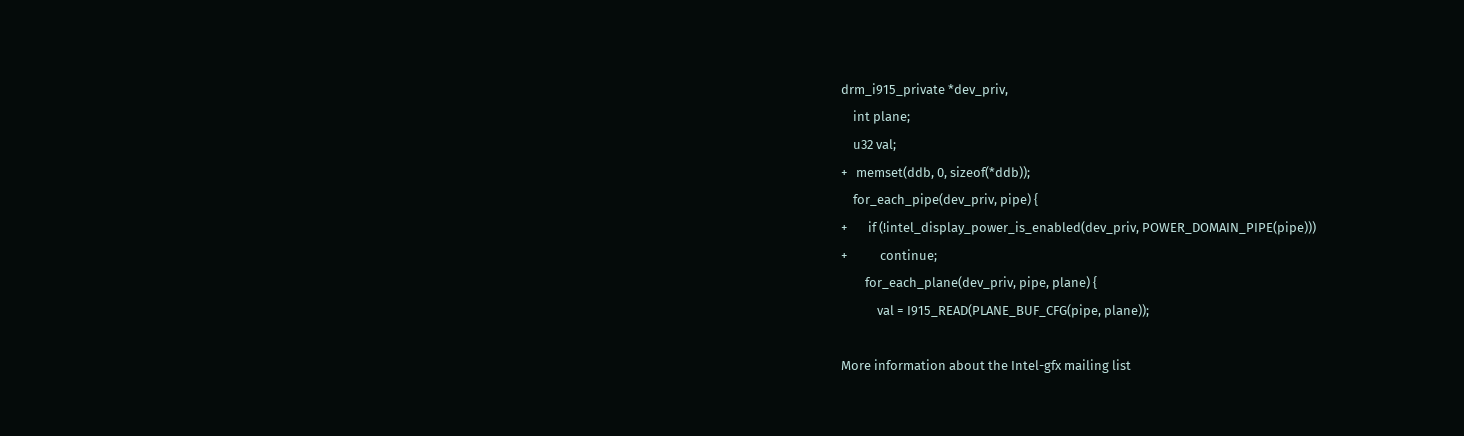drm_i915_private *dev_priv,
    int plane;
    u32 val;
+   memset(ddb, 0, sizeof(*ddb));
    for_each_pipe(dev_priv, pipe) {
+       if (!intel_display_power_is_enabled(dev_priv, POWER_DOMAIN_PIPE(pipe)))
+           continue;
        for_each_plane(dev_priv, pipe, plane) {
            val = I915_READ(PLANE_BUF_CFG(pipe, plane));

More information about the Intel-gfx mailing list